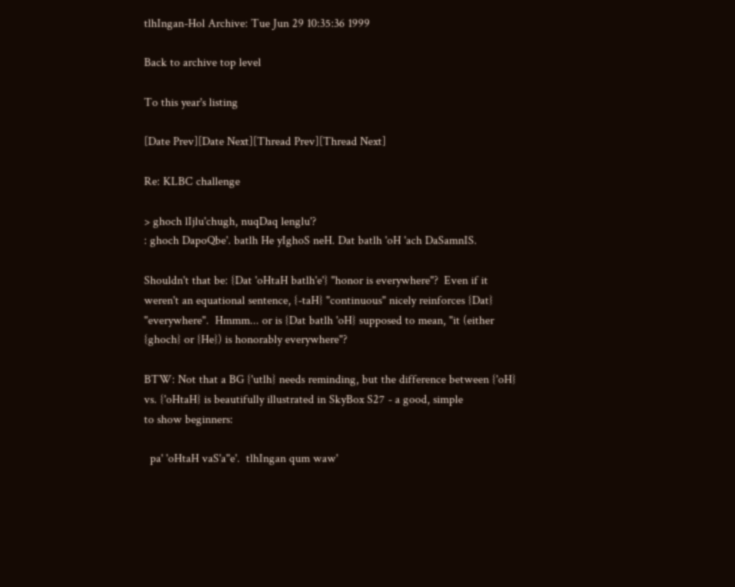tlhIngan-Hol Archive: Tue Jun 29 10:35:36 1999

Back to archive top level

To this year's listing

[Date Prev][Date Next][Thread Prev][Thread Next]

Re: KLBC challenge

> ghoch lIjlu'chugh, nuqDaq lenglu'?
: ghoch DapoQbe'. batlh He yIghoS neH. Dat batlh 'oH 'ach DaSamnIS.

Shouldn't that be: {Dat 'oHtaH batlh'e'} "honor is everywhere"?  Even if it
weren't an equational sentence, {-taH} "continuous" nicely reinforces {Dat}
"everywhere".  Hmmm... or is {Dat batlh 'oH} supposed to mean, "it (either
{ghoch} or {He}) is honorably everywhere"?

BTW: Not that a BG {'utlh} needs reminding, but the difference between {'oH}
vs. {'oHtaH} is beautifully illustrated in SkyBox S27 - a good, simple
to show beginners:

  pa' 'oHtaH vaS'a''e'.  tlhIngan qum waw'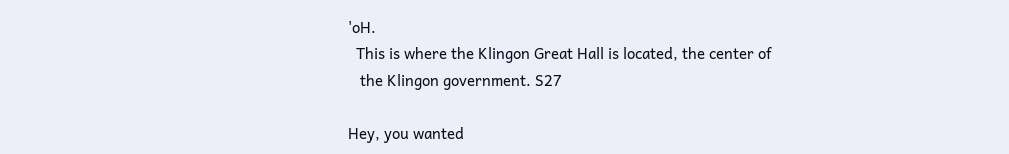'oH.
  This is where the Klingon Great Hall is located, the center of
   the Klingon government. S27

Hey, you wanted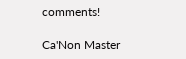comments!

Ca'Non Master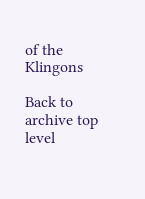of the Klingons

Back to archive top level